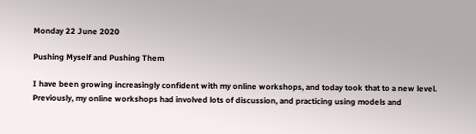Monday 22 June 2020

Pushing Myself and Pushing Them

I have been growing increasingly confident with my online workshops, and today took that to a new level. Previously, my online workshops had involved lots of discussion, and practicing using models and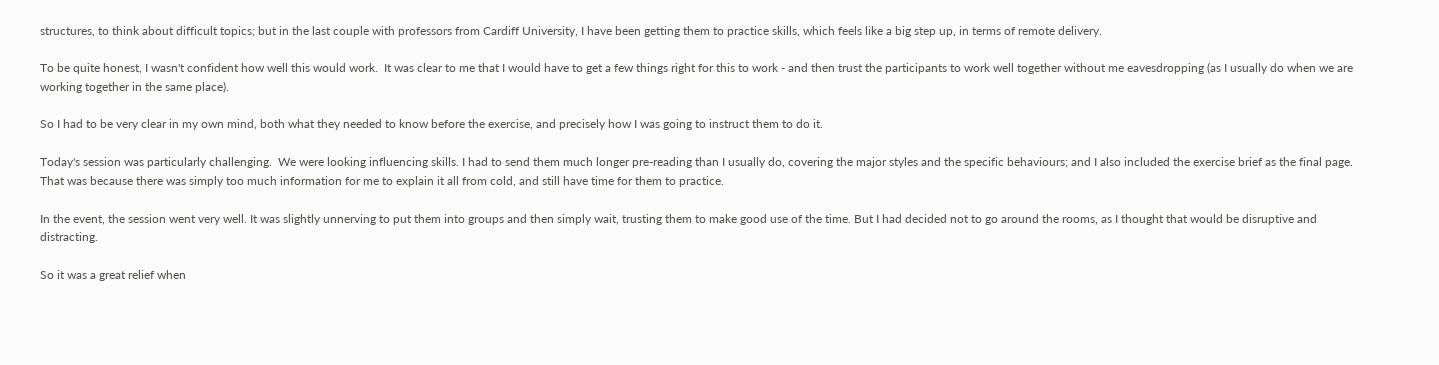structures, to think about difficult topics; but in the last couple with professors from Cardiff University, I have been getting them to practice skills, which feels like a big step up, in terms of remote delivery.

To be quite honest, I wasn't confident how well this would work.  It was clear to me that I would have to get a few things right for this to work - and then trust the participants to work well together without me eavesdropping (as I usually do when we are working together in the same place).

So I had to be very clear in my own mind, both what they needed to know before the exercise, and precisely how I was going to instruct them to do it.

Today's session was particularly challenging.  We were looking influencing skills. I had to send them much longer pre-reading than I usually do, covering the major styles and the specific behaviours; and I also included the exercise brief as the final page. That was because there was simply too much information for me to explain it all from cold, and still have time for them to practice.

In the event, the session went very well. It was slightly unnerving to put them into groups and then simply wait, trusting them to make good use of the time. But I had decided not to go around the rooms, as I thought that would be disruptive and distracting.

So it was a great relief when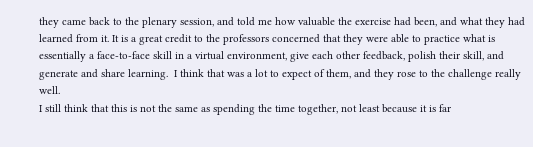they came back to the plenary session, and told me how valuable the exercise had been, and what they had learned from it. It is a great credit to the professors concerned that they were able to practice what is essentially a face-to-face skill in a virtual environment, give each other feedback, polish their skill, and generate and share learning.  I think that was a lot to expect of them, and they rose to the challenge really well.
I still think that this is not the same as spending the time together, not least because it is far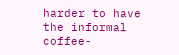harder to have the informal coffee-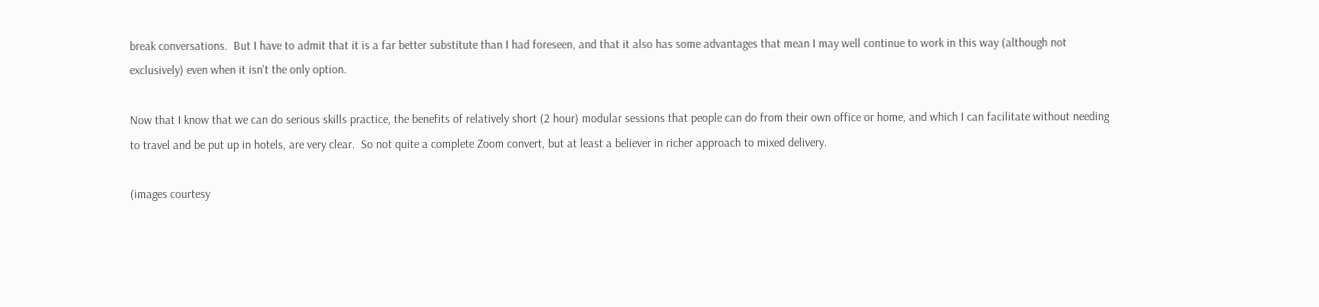break conversations.  But I have to admit that it is a far better substitute than I had foreseen, and that it also has some advantages that mean I may well continue to work in this way (although not exclusively) even when it isn't the only option.

Now that I know that we can do serious skills practice, the benefits of relatively short (2 hour) modular sessions that people can do from their own office or home, and which I can facilitate without needing to travel and be put up in hotels, are very clear.  So not quite a complete Zoom convert, but at least a believer in richer approach to mixed delivery.

(images courtesy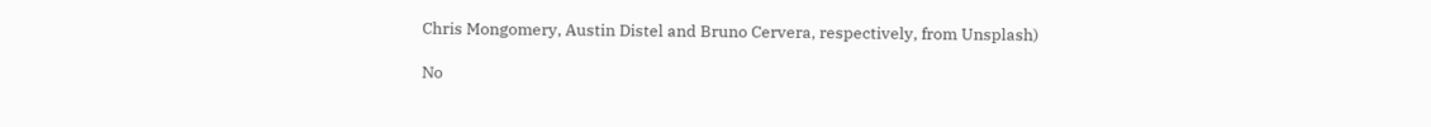Chris Mongomery, Austin Distel and Bruno Cervera, respectively, from Unsplash)

No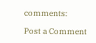comments:

Post a Comment